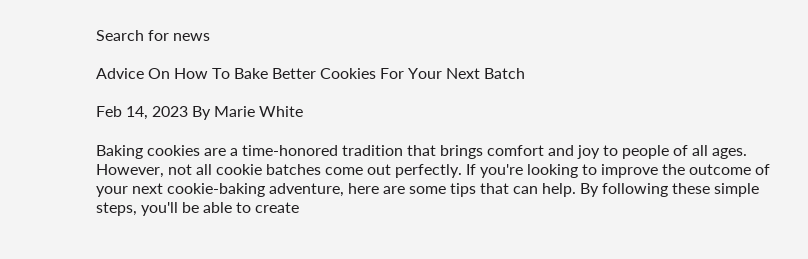Search for news

Advice On How To Bake Better Cookies For Your Next Batch

Feb 14, 2023 By Marie White

Baking cookies are a time-honored tradition that brings comfort and joy to people of all ages. However, not all cookie batches come out perfectly. If you're looking to improve the outcome of your next cookie-baking adventure, here are some tips that can help. By following these simple steps, you'll be able to create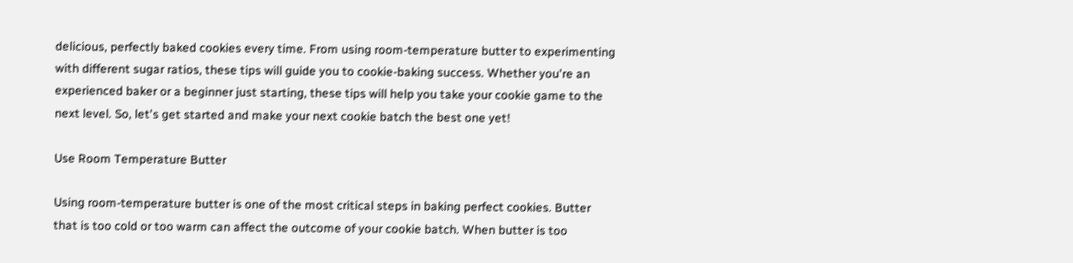delicious, perfectly baked cookies every time. From using room-temperature butter to experimenting with different sugar ratios, these tips will guide you to cookie-baking success. Whether you're an experienced baker or a beginner just starting, these tips will help you take your cookie game to the next level. So, let's get started and make your next cookie batch the best one yet!

Use Room Temperature Butter

Using room-temperature butter is one of the most critical steps in baking perfect cookies. Butter that is too cold or too warm can affect the outcome of your cookie batch. When butter is too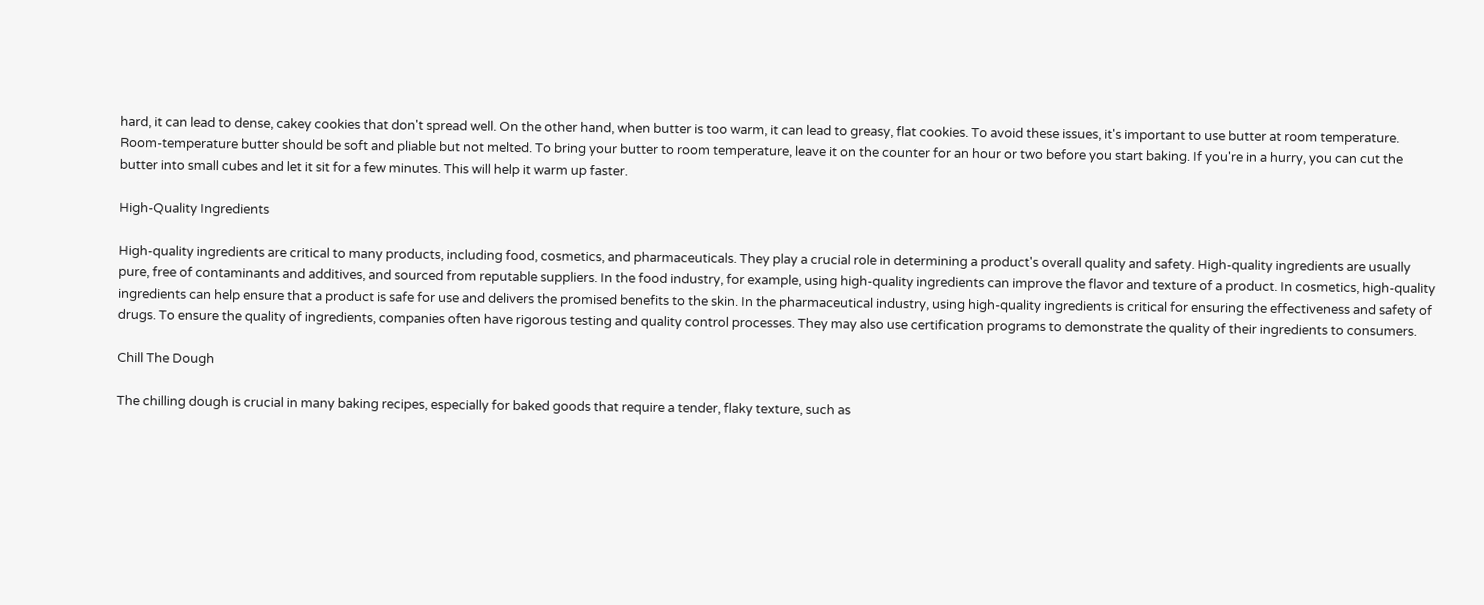hard, it can lead to dense, cakey cookies that don't spread well. On the other hand, when butter is too warm, it can lead to greasy, flat cookies. To avoid these issues, it's important to use butter at room temperature. Room-temperature butter should be soft and pliable but not melted. To bring your butter to room temperature, leave it on the counter for an hour or two before you start baking. If you're in a hurry, you can cut the butter into small cubes and let it sit for a few minutes. This will help it warm up faster.

High-Quality Ingredients

High-quality ingredients are critical to many products, including food, cosmetics, and pharmaceuticals. They play a crucial role in determining a product's overall quality and safety. High-quality ingredients are usually pure, free of contaminants and additives, and sourced from reputable suppliers. In the food industry, for example, using high-quality ingredients can improve the flavor and texture of a product. In cosmetics, high-quality ingredients can help ensure that a product is safe for use and delivers the promised benefits to the skin. In the pharmaceutical industry, using high-quality ingredients is critical for ensuring the effectiveness and safety of drugs. To ensure the quality of ingredients, companies often have rigorous testing and quality control processes. They may also use certification programs to demonstrate the quality of their ingredients to consumers.

Chill The Dough

The chilling dough is crucial in many baking recipes, especially for baked goods that require a tender, flaky texture, such as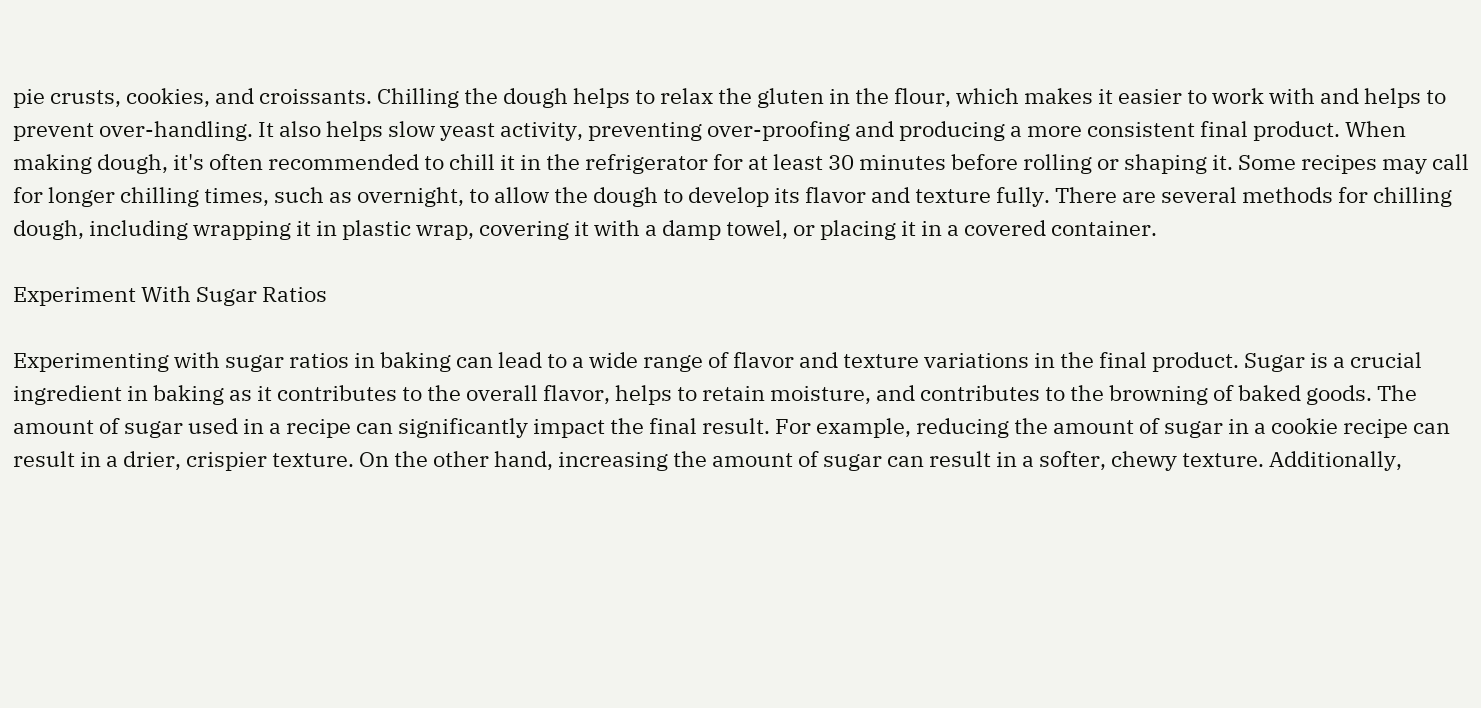pie crusts, cookies, and croissants. Chilling the dough helps to relax the gluten in the flour, which makes it easier to work with and helps to prevent over-handling. It also helps slow yeast activity, preventing over-proofing and producing a more consistent final product. When making dough, it's often recommended to chill it in the refrigerator for at least 30 minutes before rolling or shaping it. Some recipes may call for longer chilling times, such as overnight, to allow the dough to develop its flavor and texture fully. There are several methods for chilling dough, including wrapping it in plastic wrap, covering it with a damp towel, or placing it in a covered container.

Experiment With Sugar Ratios

Experimenting with sugar ratios in baking can lead to a wide range of flavor and texture variations in the final product. Sugar is a crucial ingredient in baking as it contributes to the overall flavor, helps to retain moisture, and contributes to the browning of baked goods. The amount of sugar used in a recipe can significantly impact the final result. For example, reducing the amount of sugar in a cookie recipe can result in a drier, crispier texture. On the other hand, increasing the amount of sugar can result in a softer, chewy texture. Additionally,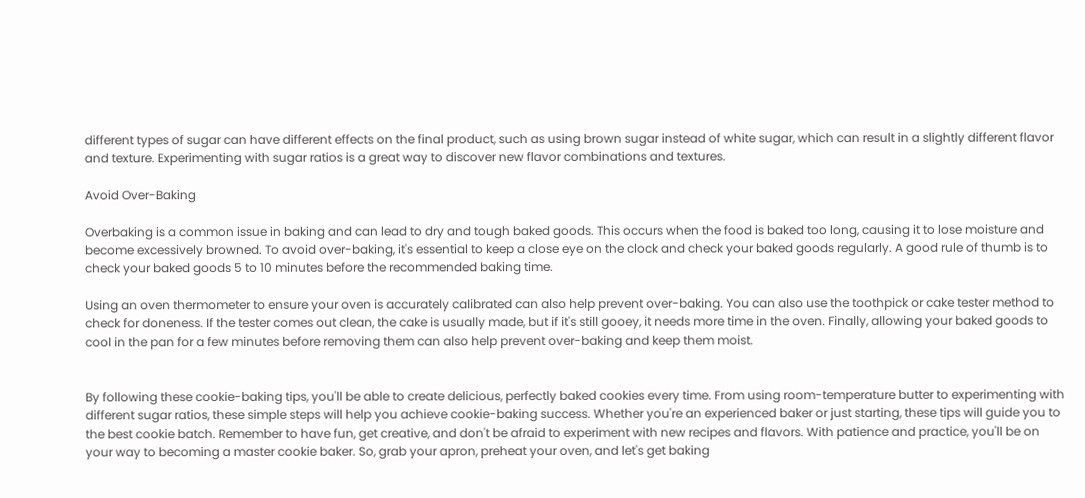different types of sugar can have different effects on the final product, such as using brown sugar instead of white sugar, which can result in a slightly different flavor and texture. Experimenting with sugar ratios is a great way to discover new flavor combinations and textures.

Avoid Over-Baking

Overbaking is a common issue in baking and can lead to dry and tough baked goods. This occurs when the food is baked too long, causing it to lose moisture and become excessively browned. To avoid over-baking, it's essential to keep a close eye on the clock and check your baked goods regularly. A good rule of thumb is to check your baked goods 5 to 10 minutes before the recommended baking time.

Using an oven thermometer to ensure your oven is accurately calibrated can also help prevent over-baking. You can also use the toothpick or cake tester method to check for doneness. If the tester comes out clean, the cake is usually made, but if it's still gooey, it needs more time in the oven. Finally, allowing your baked goods to cool in the pan for a few minutes before removing them can also help prevent over-baking and keep them moist.


By following these cookie-baking tips, you'll be able to create delicious, perfectly baked cookies every time. From using room-temperature butter to experimenting with different sugar ratios, these simple steps will help you achieve cookie-baking success. Whether you're an experienced baker or just starting, these tips will guide you to the best cookie batch. Remember to have fun, get creative, and don't be afraid to experiment with new recipes and flavors. With patience and practice, you'll be on your way to becoming a master cookie baker. So, grab your apron, preheat your oven, and let's get baking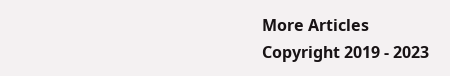More Articles
Copyright 2019 - 2023